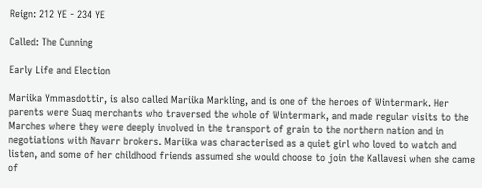Reign: 212 YE - 234 YE

Called: The Cunning

Early Life and Election

Mariika Ymmasdottir, is also called Mariika Markling, and is one of the heroes of Wintermark. Her parents were Suaq merchants who traversed the whole of Wintermark, and made regular visits to the Marches where they were deeply involved in the transport of grain to the northern nation and in negotiations with Navarr brokers. Mariika was characterised as a quiet girl who loved to watch and listen, and some of her childhood friends assumed she would choose to join the Kallavesi when she came of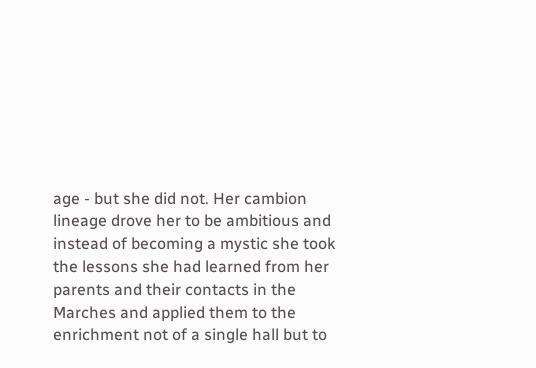age - but she did not. Her cambion lineage drove her to be ambitious and instead of becoming a mystic she took the lessons she had learned from her parents and their contacts in the Marches and applied them to the enrichment not of a single hall but to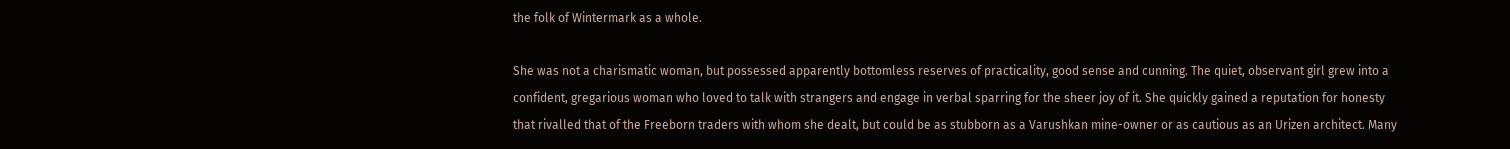the folk of Wintermark as a whole.

She was not a charismatic woman, but possessed apparently bottomless reserves of practicality, good sense and cunning. The quiet, observant girl grew into a confident, gregarious woman who loved to talk with strangers and engage in verbal sparring for the sheer joy of it. She quickly gained a reputation for honesty that rivalled that of the Freeborn traders with whom she dealt, but could be as stubborn as a Varushkan mine-owner or as cautious as an Urizen architect. Many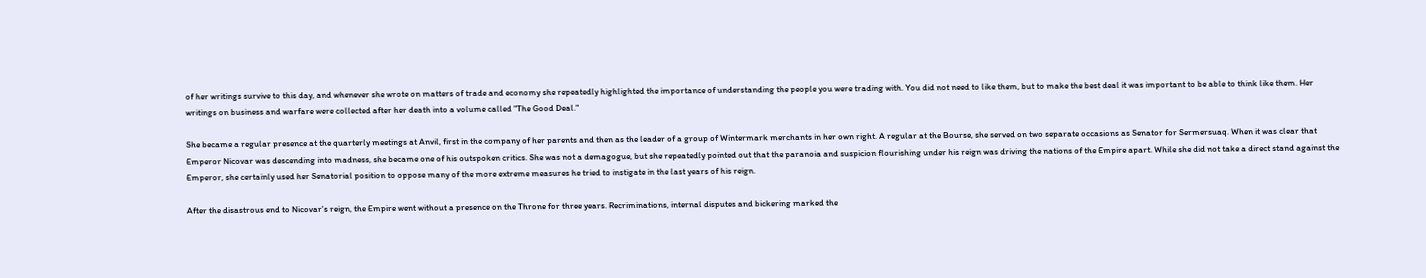of her writings survive to this day, and whenever she wrote on matters of trade and economy she repeatedly highlighted the importance of understanding the people you were trading with. You did not need to like them, but to make the best deal it was important to be able to think like them. Her writings on business and warfare were collected after her death into a volume called "The Good Deal."

She became a regular presence at the quarterly meetings at Anvil, first in the company of her parents and then as the leader of a group of Wintermark merchants in her own right. A regular at the Bourse, she served on two separate occasions as Senator for Sermersuaq. When it was clear that Emperor Nicovar was descending into madness, she became one of his outspoken critics. She was not a demagogue, but she repeatedly pointed out that the paranoia and suspicion flourishing under his reign was driving the nations of the Empire apart. While she did not take a direct stand against the Emperor, she certainly used her Senatorial position to oppose many of the more extreme measures he tried to instigate in the last years of his reign.

After the disastrous end to Nicovar's reign, the Empire went without a presence on the Throne for three years. Recriminations, internal disputes and bickering marked the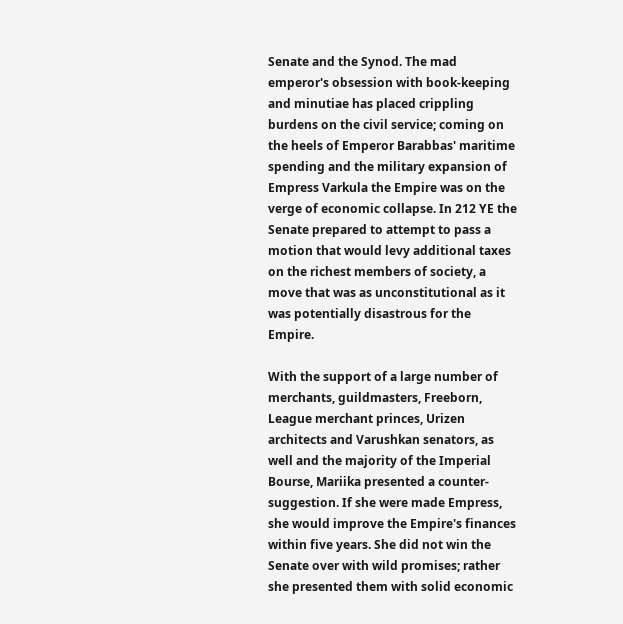Senate and the Synod. The mad emperor's obsession with book-keeping and minutiae has placed crippling burdens on the civil service; coming on the heels of Emperor Barabbas' maritime spending and the military expansion of Empress Varkula the Empire was on the verge of economic collapse. In 212 YE the Senate prepared to attempt to pass a motion that would levy additional taxes on the richest members of society, a move that was as unconstitutional as it was potentially disastrous for the Empire.

With the support of a large number of merchants, guildmasters, Freeborn, League merchant princes, Urizen architects and Varushkan senators, as well and the majority of the Imperial Bourse, Mariika presented a counter-suggestion. If she were made Empress, she would improve the Empire's finances within five years. She did not win the Senate over with wild promises; rather she presented them with solid economic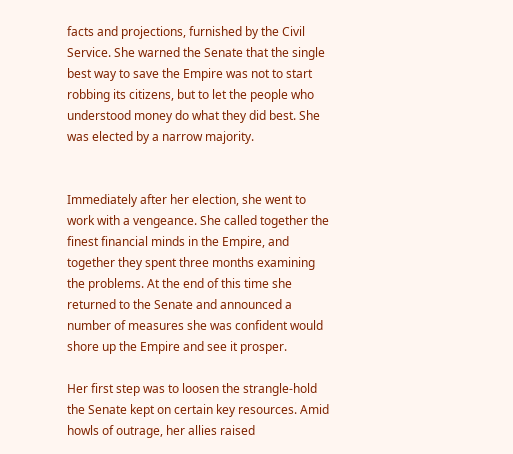facts and projections, furnished by the Civil Service. She warned the Senate that the single best way to save the Empire was not to start robbing its citizens, but to let the people who understood money do what they did best. She was elected by a narrow majority.


Immediately after her election, she went to work with a vengeance. She called together the finest financial minds in the Empire, and together they spent three months examining the problems. At the end of this time she returned to the Senate and announced a number of measures she was confident would shore up the Empire and see it prosper.

Her first step was to loosen the strangle-hold the Senate kept on certain key resources. Amid howls of outrage, her allies raised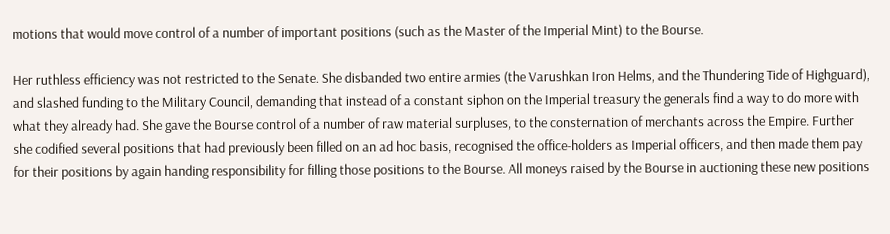motions that would move control of a number of important positions (such as the Master of the Imperial Mint) to the Bourse.

Her ruthless efficiency was not restricted to the Senate. She disbanded two entire armies (the Varushkan Iron Helms, and the Thundering Tide of Highguard), and slashed funding to the Military Council, demanding that instead of a constant siphon on the Imperial treasury the generals find a way to do more with what they already had. She gave the Bourse control of a number of raw material surpluses, to the consternation of merchants across the Empire. Further she codified several positions that had previously been filled on an ad hoc basis, recognised the office-holders as Imperial officers, and then made them pay for their positions by again handing responsibility for filling those positions to the Bourse. All moneys raised by the Bourse in auctioning these new positions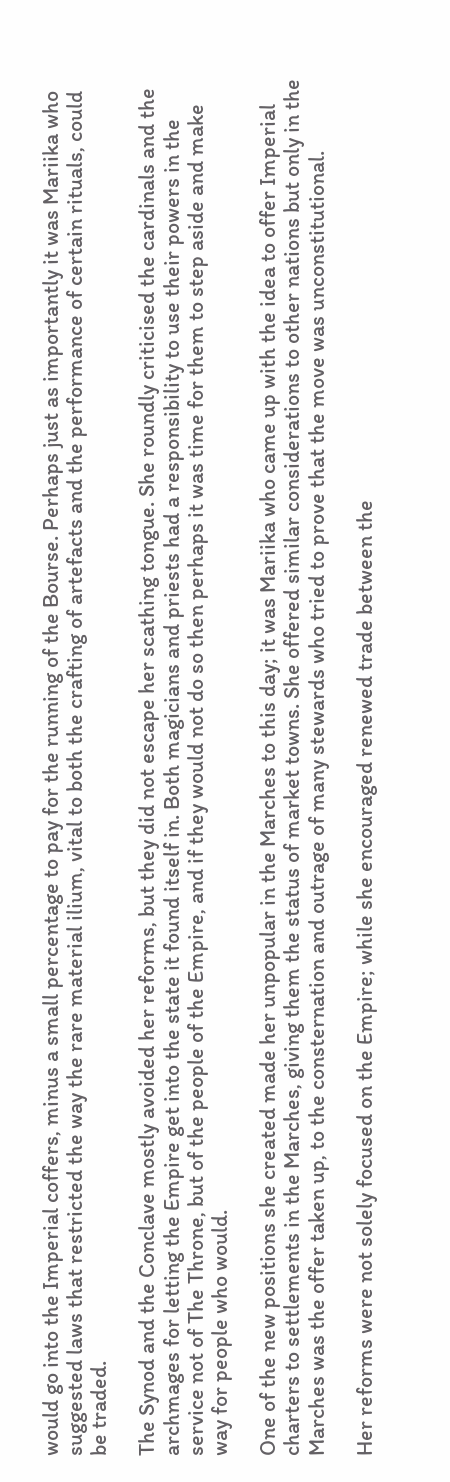would go into the Imperial coffers, minus a small percentage to pay for the running of the Bourse. Perhaps just as importantly it was Mariika who suggested laws that restricted the way the rare material ilium, vital to both the crafting of artefacts and the performance of certain rituals, could be traded.

The Synod and the Conclave mostly avoided her reforms, but they did not escape her scathing tongue. She roundly criticised the cardinals and the archmages for letting the Empire get into the state it found itself in. Both magicians and priests had a responsibility to use their powers in the service not of The Throne, but of the people of the Empire, and if they would not do so then perhaps it was time for them to step aside and make way for people who would.

One of the new positions she created made her unpopular in the Marches to this day; it was Mariika who came up with the idea to offer Imperial charters to settlements in the Marches, giving them the status of market towns. She offered similar considerations to other nations but only in the Marches was the offer taken up, to the consternation and outrage of many stewards who tried to prove that the move was unconstitutional.

Her reforms were not solely focused on the Empire; while she encouraged renewed trade between the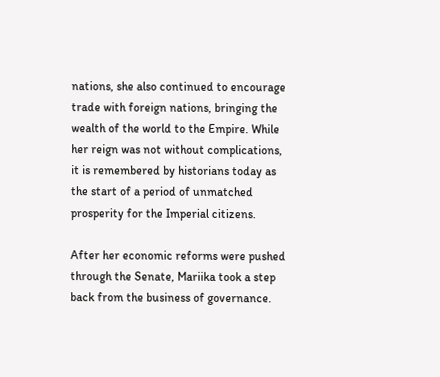nations, she also continued to encourage trade with foreign nations, bringing the wealth of the world to the Empire. While her reign was not without complications, it is remembered by historians today as the start of a period of unmatched prosperity for the Imperial citizens.

After her economic reforms were pushed through the Senate, Mariika took a step back from the business of governance.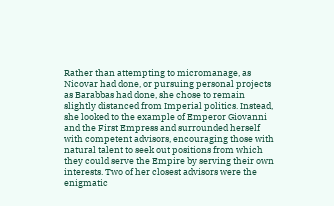Rather than attempting to micromanage, as Nicovar had done, or pursuing personal projects as Barabbas had done, she chose to remain slightly distanced from Imperial politics. Instead, she looked to the example of Emperor Giovanni and the First Empress and surrounded herself with competent advisors, encouraging those with natural talent to seek out positions from which they could serve the Empire by serving their own interests. Two of her closest advisors were the enigmatic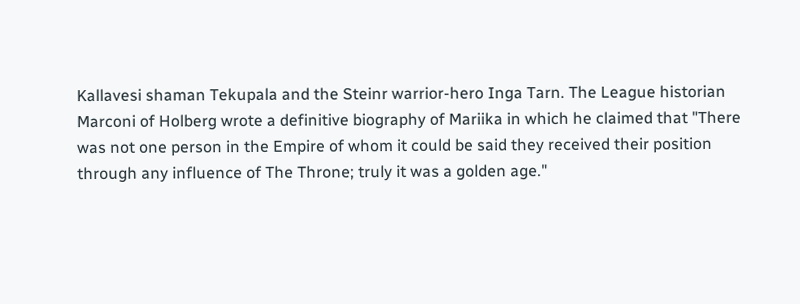Kallavesi shaman Tekupala and the Steinr warrior-hero Inga Tarn. The League historian Marconi of Holberg wrote a definitive biography of Mariika in which he claimed that "There was not one person in the Empire of whom it could be said they received their position through any influence of The Throne; truly it was a golden age."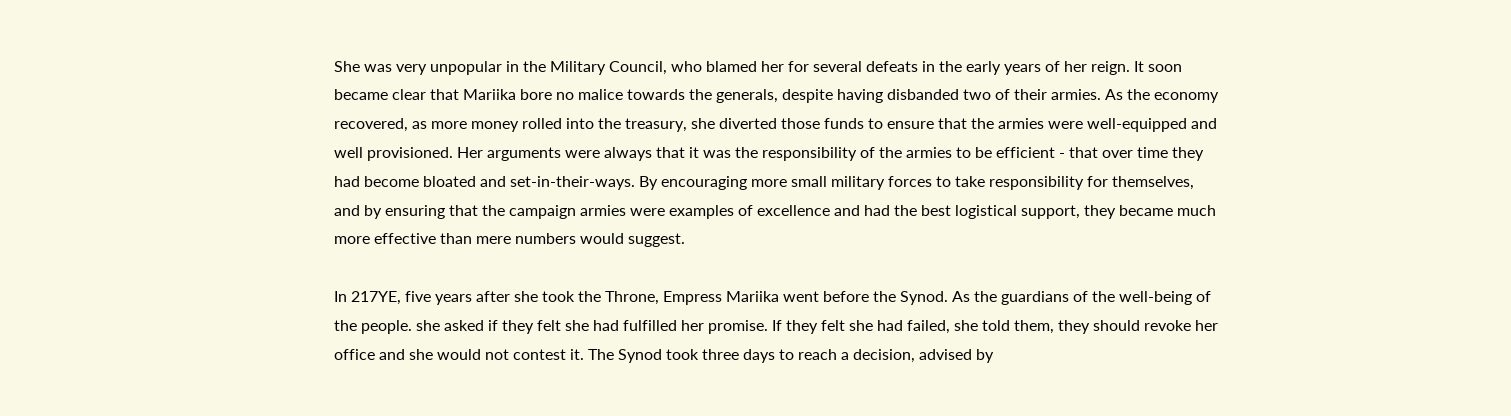She was very unpopular in the Military Council, who blamed her for several defeats in the early years of her reign. It soon became clear that Mariika bore no malice towards the generals, despite having disbanded two of their armies. As the economy recovered, as more money rolled into the treasury, she diverted those funds to ensure that the armies were well-equipped and well provisioned. Her arguments were always that it was the responsibility of the armies to be efficient - that over time they had become bloated and set-in-their-ways. By encouraging more small military forces to take responsibility for themselves, and by ensuring that the campaign armies were examples of excellence and had the best logistical support, they became much more effective than mere numbers would suggest.

In 217YE, five years after she took the Throne, Empress Mariika went before the Synod. As the guardians of the well-being of the people. she asked if they felt she had fulfilled her promise. If they felt she had failed, she told them, they should revoke her office and she would not contest it. The Synod took three days to reach a decision, advised by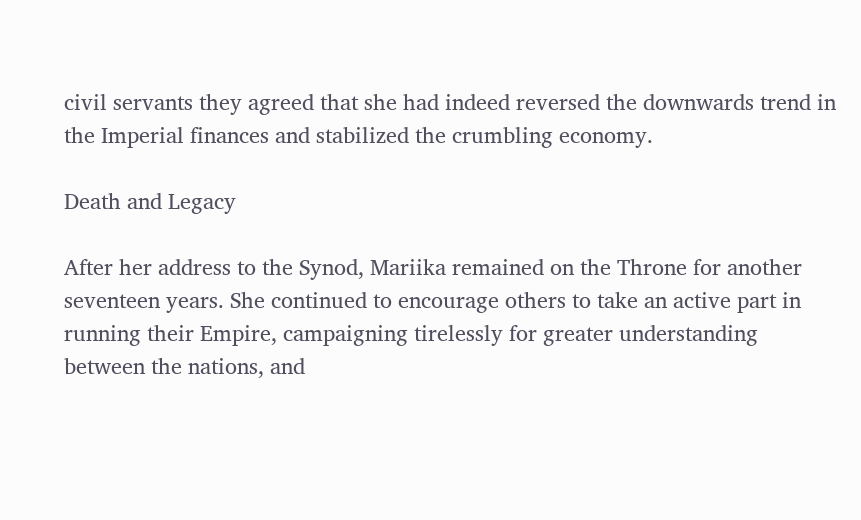civil servants they agreed that she had indeed reversed the downwards trend in the Imperial finances and stabilized the crumbling economy.

Death and Legacy

After her address to the Synod, Mariika remained on the Throne for another seventeen years. She continued to encourage others to take an active part in running their Empire, campaigning tirelessly for greater understanding between the nations, and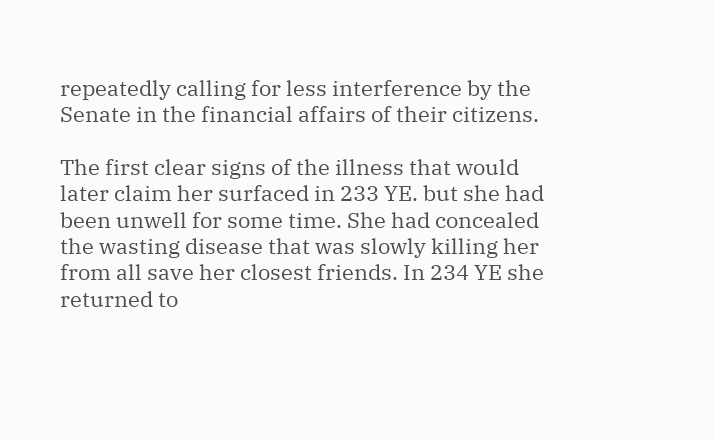repeatedly calling for less interference by the Senate in the financial affairs of their citizens.

The first clear signs of the illness that would later claim her surfaced in 233 YE. but she had been unwell for some time. She had concealed the wasting disease that was slowly killing her from all save her closest friends. In 234 YE she returned to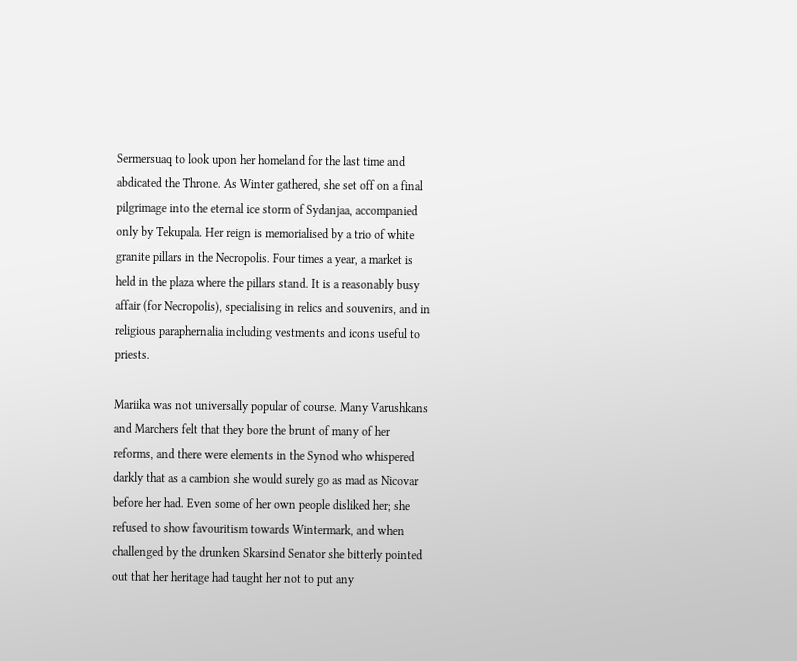Sermersuaq to look upon her homeland for the last time and abdicated the Throne. As Winter gathered, she set off on a final pilgrimage into the eternal ice storm of Sydanjaa, accompanied only by Tekupala. Her reign is memorialised by a trio of white granite pillars in the Necropolis. Four times a year, a market is held in the plaza where the pillars stand. It is a reasonably busy affair (for Necropolis), specialising in relics and souvenirs, and in religious paraphernalia including vestments and icons useful to priests.

Mariika was not universally popular of course. Many Varushkans and Marchers felt that they bore the brunt of many of her reforms, and there were elements in the Synod who whispered darkly that as a cambion she would surely go as mad as Nicovar before her had. Even some of her own people disliked her; she refused to show favouritism towards Wintermark, and when challenged by the drunken Skarsind Senator she bitterly pointed out that her heritage had taught her not to put any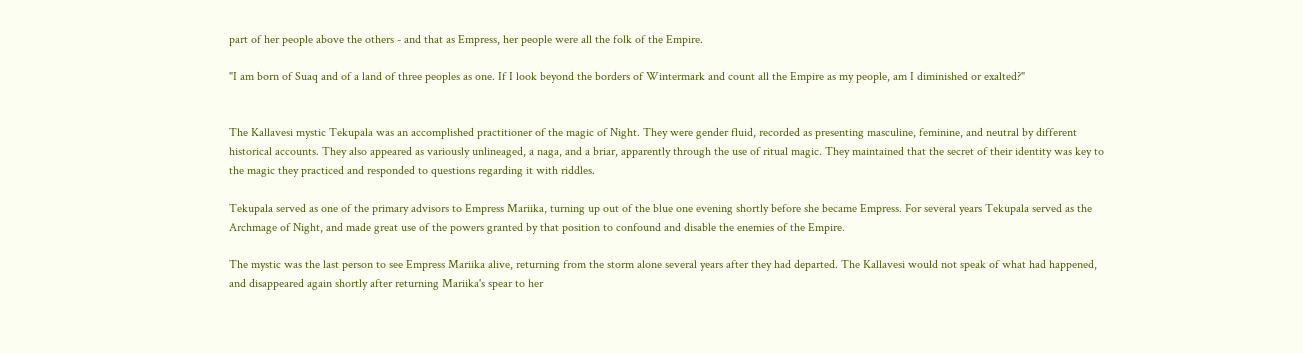part of her people above the others - and that as Empress, her people were all the folk of the Empire.

"I am born of Suaq and of a land of three peoples as one. If I look beyond the borders of Wintermark and count all the Empire as my people, am I diminished or exalted?"


The Kallavesi mystic Tekupala was an accomplished practitioner of the magic of Night. They were gender fluid, recorded as presenting masculine, feminine, and neutral by different historical accounts. They also appeared as variously unlineaged, a naga, and a briar, apparently through the use of ritual magic. They maintained that the secret of their identity was key to the magic they practiced and responded to questions regarding it with riddles.

Tekupala served as one of the primary advisors to Empress Mariika, turning up out of the blue one evening shortly before she became Empress. For several years Tekupala served as the Archmage of Night, and made great use of the powers granted by that position to confound and disable the enemies of the Empire.

The mystic was the last person to see Empress Mariika alive, returning from the storm alone several years after they had departed. The Kallavesi would not speak of what had happened, and disappeared again shortly after returning Mariika's spear to her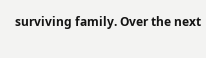surviving family. Over the next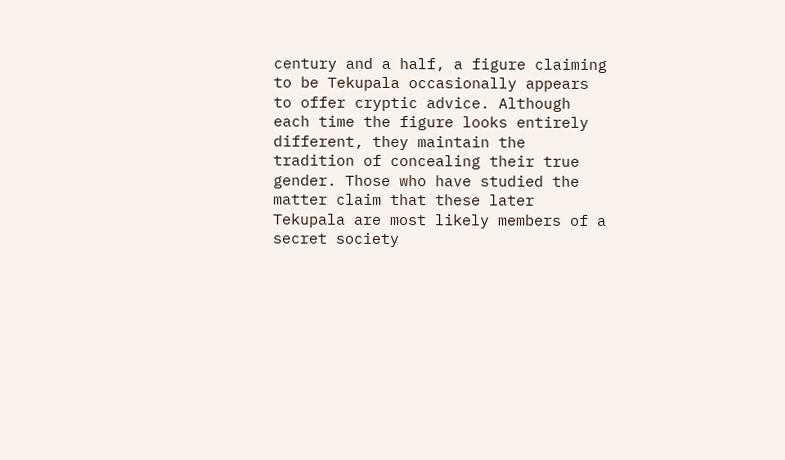century and a half, a figure claiming to be Tekupala occasionally appears to offer cryptic advice. Although each time the figure looks entirely different, they maintain the tradition of concealing their true gender. Those who have studied the matter claim that these later Tekupala are most likely members of a secret society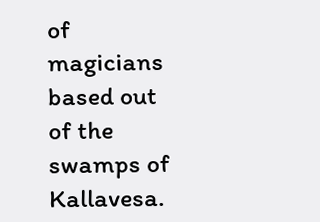of magicians based out of the swamps of Kallavesa.